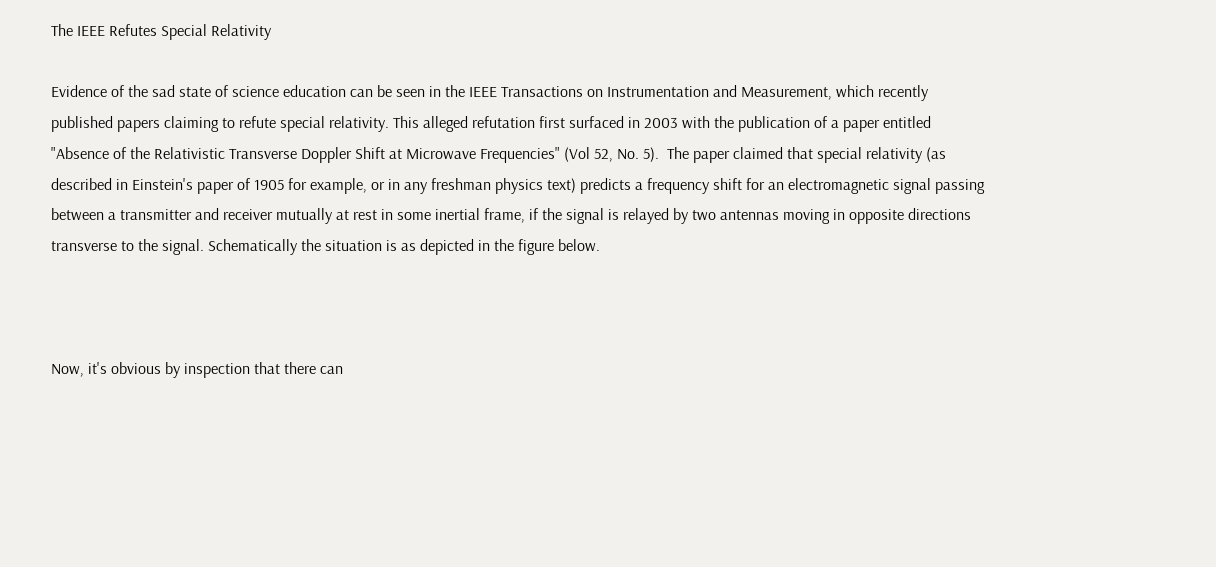The IEEE Refutes Special Relativity

Evidence of the sad state of science education can be seen in the IEEE Transactions on Instrumentation and Measurement, which recently published papers claiming to refute special relativity. This alleged refutation first surfaced in 2003 with the publication of a paper entitled "Absence of the Relativistic Transverse Doppler Shift at Microwave Frequencies" (Vol 52, No. 5).  The paper claimed that special relativity (as described in Einstein's paper of 1905 for example, or in any freshman physics text) predicts a frequency shift for an electromagnetic signal passing between a transmitter and receiver mutually at rest in some inertial frame, if the signal is relayed by two antennas moving in opposite directions transverse to the signal. Schematically the situation is as depicted in the figure below.



Now, it's obvious by inspection that there can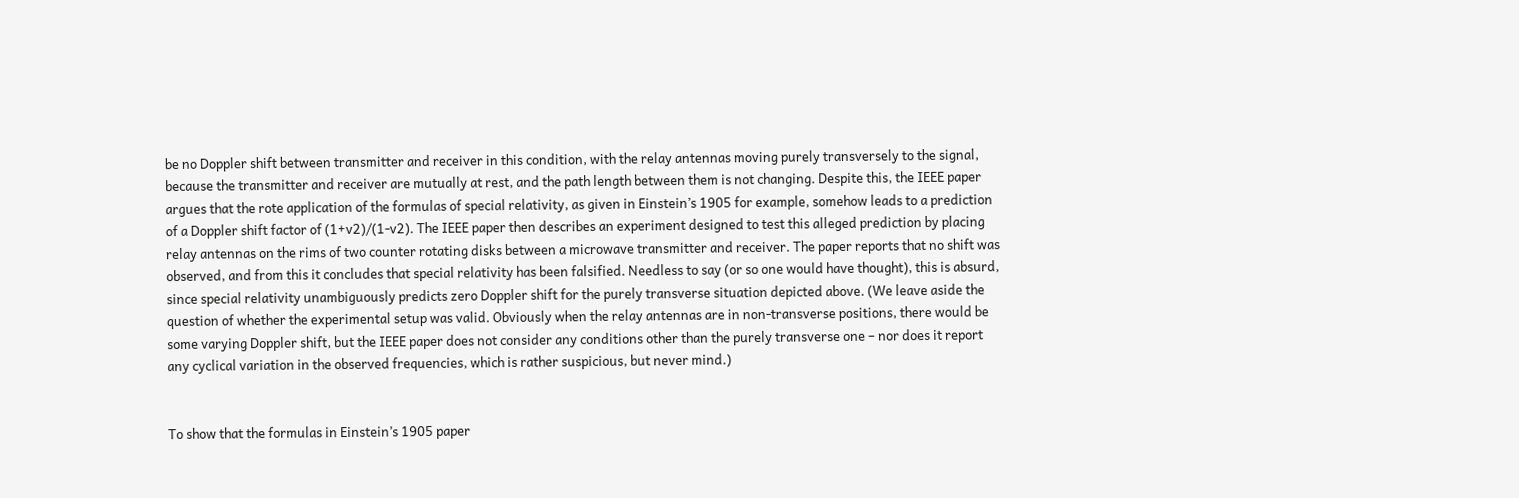be no Doppler shift between transmitter and receiver in this condition, with the relay antennas moving purely transversely to the signal, because the transmitter and receiver are mutually at rest, and the path length between them is not changing. Despite this, the IEEE paper argues that the rote application of the formulas of special relativity, as given in Einstein’s 1905 for example, somehow leads to a prediction of a Doppler shift factor of (1+v2)/(1-v2). The IEEE paper then describes an experiment designed to test this alleged prediction by placing relay antennas on the rims of two counter rotating disks between a microwave transmitter and receiver. The paper reports that no shift was observed, and from this it concludes that special relativity has been falsified. Needless to say (or so one would have thought), this is absurd, since special relativity unambiguously predicts zero Doppler shift for the purely transverse situation depicted above. (We leave aside the question of whether the experimental setup was valid. Obviously when the relay antennas are in non-transverse positions, there would be some varying Doppler shift, but the IEEE paper does not consider any conditions other than the purely transverse one – nor does it report any cyclical variation in the observed frequencies, which is rather suspicious, but never mind.)


To show that the formulas in Einstein’s 1905 paper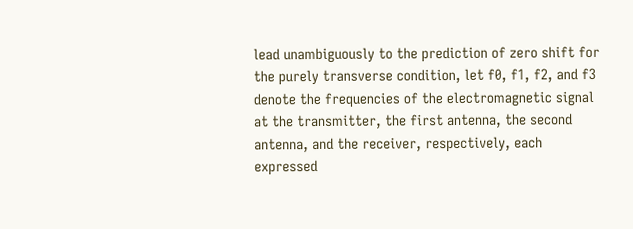lead unambiguously to the prediction of zero shift for the purely transverse condition, let f0, f1, f2, and f3 denote the frequencies of the electromagnetic signal at the transmitter, the first antenna, the second antenna, and the receiver, respectively, each expressed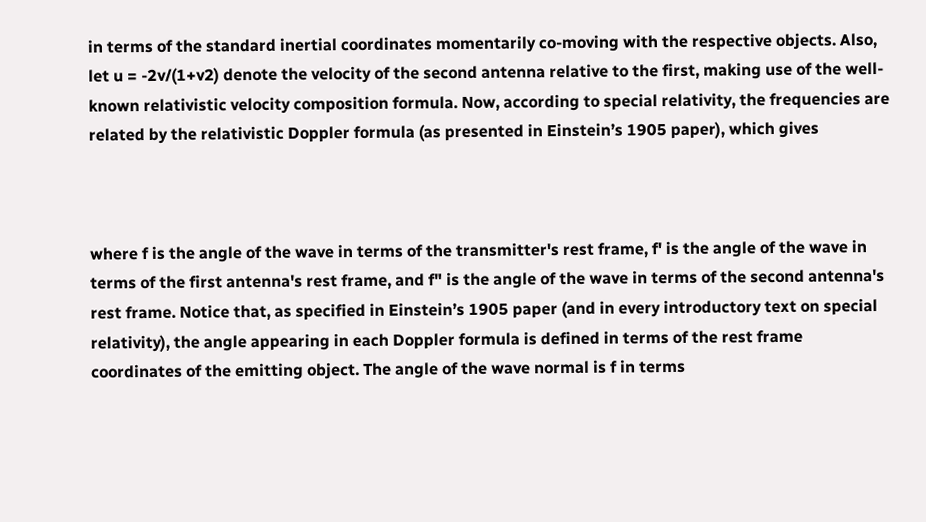in terms of the standard inertial coordinates momentarily co-moving with the respective objects. Also, let u = -2v/(1+v2) denote the velocity of the second antenna relative to the first, making use of the well-known relativistic velocity composition formula. Now, according to special relativity, the frequencies are related by the relativistic Doppler formula (as presented in Einstein’s 1905 paper), which gives



where f is the angle of the wave in terms of the transmitter's rest frame, f' is the angle of the wave in terms of the first antenna's rest frame, and f" is the angle of the wave in terms of the second antenna's rest frame. Notice that, as specified in Einstein’s 1905 paper (and in every introductory text on special relativity), the angle appearing in each Doppler formula is defined in terms of the rest frame coordinates of the emitting object. The angle of the wave normal is f in terms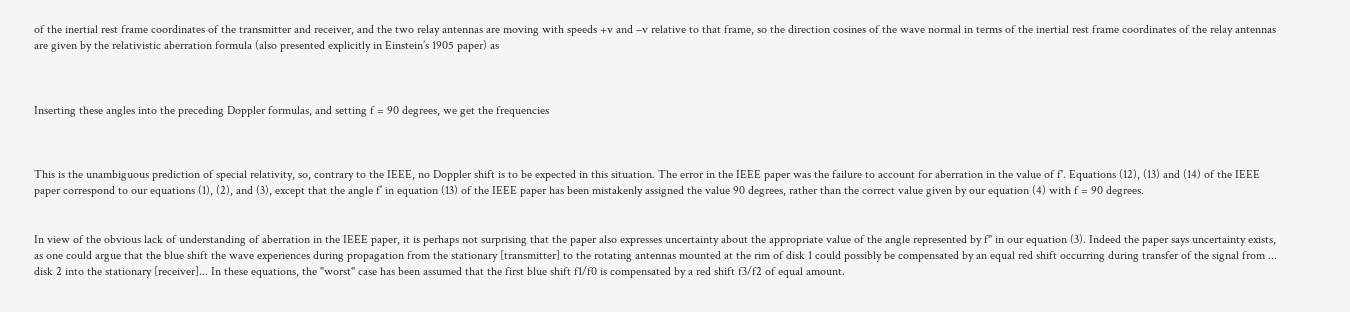of the inertial rest frame coordinates of the transmitter and receiver, and the two relay antennas are moving with speeds +v and –v relative to that frame, so the direction cosines of the wave normal in terms of the inertial rest frame coordinates of the relay antennas are given by the relativistic aberration formula (also presented explicitly in Einstein’s 1905 paper) as



Inserting these angles into the preceding Doppler formulas, and setting f = 90 degrees, we get the frequencies



This is the unambiguous prediction of special relativity, so, contrary to the IEEE, no Doppler shift is to be expected in this situation. The error in the IEEE paper was the failure to account for aberration in the value of f'. Equations (12), (13) and (14) of the IEEE paper correspond to our equations (1), (2), and (3), except that the angle f’ in equation (13) of the IEEE paper has been mistakenly assigned the value 90 degrees, rather than the correct value given by our equation (4) with f = 90 degrees.


In view of the obvious lack of understanding of aberration in the IEEE paper, it is perhaps not surprising that the paper also expresses uncertainty about the appropriate value of the angle represented by f" in our equation (3). Indeed the paper says uncertainty exists, as one could argue that the blue shift the wave experiences during propagation from the stationary [transmitter] to the rotating antennas mounted at the rim of disk 1 could possibly be compensated by an equal red shift occurring during transfer of the signal from ... disk 2 into the stationary [receiver]... In these equations, the "worst" case has been assumed that the first blue shift f1/f0 is compensated by a red shift f3/f2 of equal amount.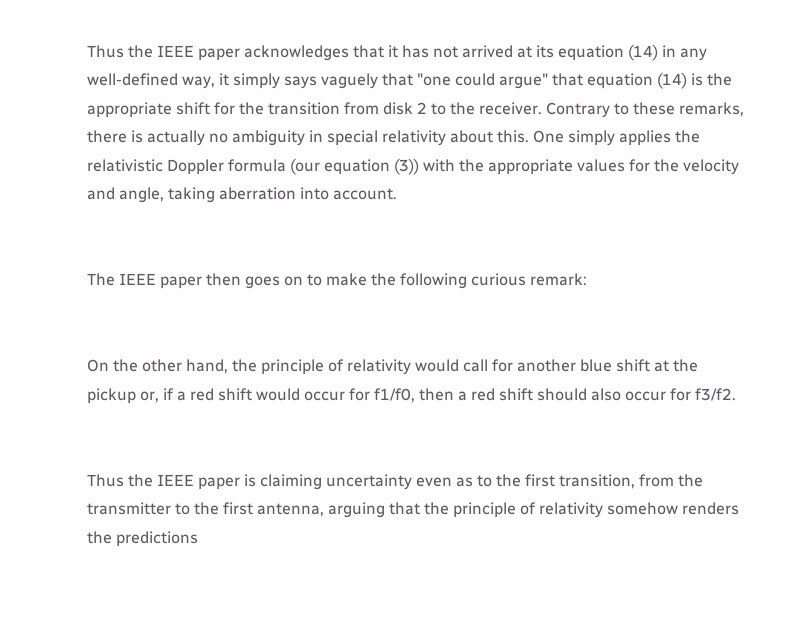Thus the IEEE paper acknowledges that it has not arrived at its equation (14) in any well-defined way, it simply says vaguely that "one could argue" that equation (14) is the appropriate shift for the transition from disk 2 to the receiver. Contrary to these remarks, there is actually no ambiguity in special relativity about this. One simply applies the relativistic Doppler formula (our equation (3)) with the appropriate values for the velocity and angle, taking aberration into account.


The IEEE paper then goes on to make the following curious remark:


On the other hand, the principle of relativity would call for another blue shift at the pickup or, if a red shift would occur for f1/f0, then a red shift should also occur for f3/f2.


Thus the IEEE paper is claiming uncertainty even as to the first transition, from the transmitter to the first antenna, arguing that the principle of relativity somehow renders the predictions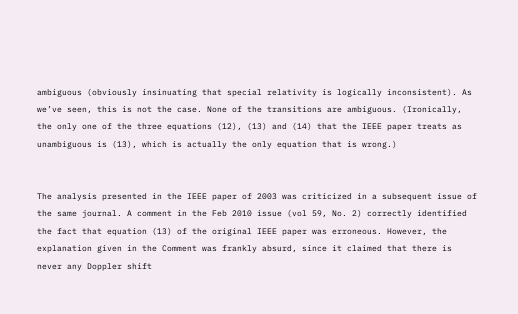ambiguous (obviously insinuating that special relativity is logically inconsistent). As we’ve seen, this is not the case. None of the transitions are ambiguous. (Ironically, the only one of the three equations (12), (13) and (14) that the IEEE paper treats as unambiguous is (13), which is actually the only equation that is wrong.)


The analysis presented in the IEEE paper of 2003 was criticized in a subsequent issue of the same journal. A comment in the Feb 2010 issue (vol 59, No. 2) correctly identified the fact that equation (13) of the original IEEE paper was erroneous. However, the explanation given in the Comment was frankly absurd, since it claimed that there is never any Doppler shift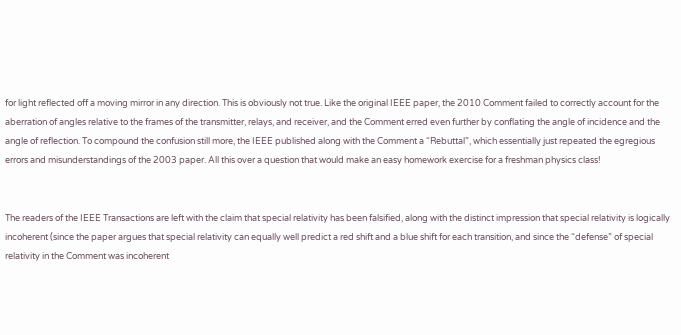for light reflected off a moving mirror in any direction. This is obviously not true. Like the original IEEE paper, the 2010 Comment failed to correctly account for the aberration of angles relative to the frames of the transmitter, relays, and receiver, and the Comment erred even further by conflating the angle of incidence and the angle of reflection. To compound the confusion still more, the IEEE published along with the Comment a “Rebuttal”, which essentially just repeated the egregious errors and misunderstandings of the 2003 paper. All this over a question that would make an easy homework exercise for a freshman physics class!


The readers of the IEEE Transactions are left with the claim that special relativity has been falsified, along with the distinct impression that special relativity is logically incoherent (since the paper argues that special relativity can equally well predict a red shift and a blue shift for each transition, and since the “defense” of special relativity in the Comment was incoherent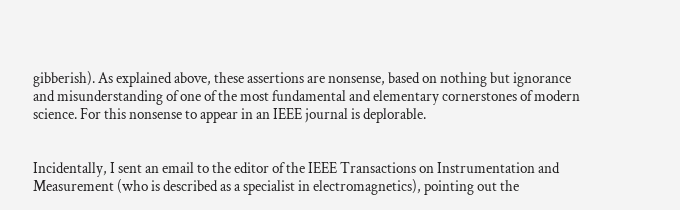gibberish). As explained above, these assertions are nonsense, based on nothing but ignorance and misunderstanding of one of the most fundamental and elementary cornerstones of modern science. For this nonsense to appear in an IEEE journal is deplorable.


Incidentally, I sent an email to the editor of the IEEE Transactions on Instrumentation and Measurement (who is described as a specialist in electromagnetics), pointing out the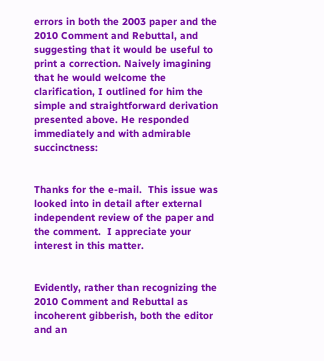errors in both the 2003 paper and the 2010 Comment and Rebuttal, and suggesting that it would be useful to print a correction. Naively imagining that he would welcome the clarification, I outlined for him the simple and straightforward derivation presented above. He responded immediately and with admirable succinctness:


Thanks for the e-mail.  This issue was looked into in detail after external independent review of the paper and the comment.  I appreciate your interest in this matter.


Evidently, rather than recognizing the 2010 Comment and Rebuttal as incoherent gibberish, both the editor and an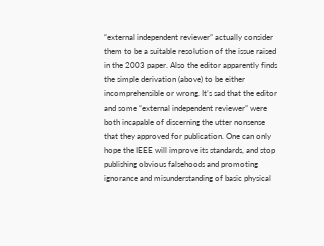“external independent reviewer” actually consider them to be a suitable resolution of the issue raised in the 2003 paper. Also the editor apparently finds the simple derivation (above) to be either incomprehensible or wrong. It’s sad that the editor and some “external independent reviewer” were both incapable of discerning the utter nonsense that they approved for publication. One can only hope the IEEE will improve its standards, and stop publishing obvious falsehoods and promoting ignorance and misunderstanding of basic physical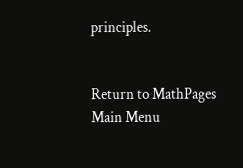principles.


Return to MathPages Main Menu